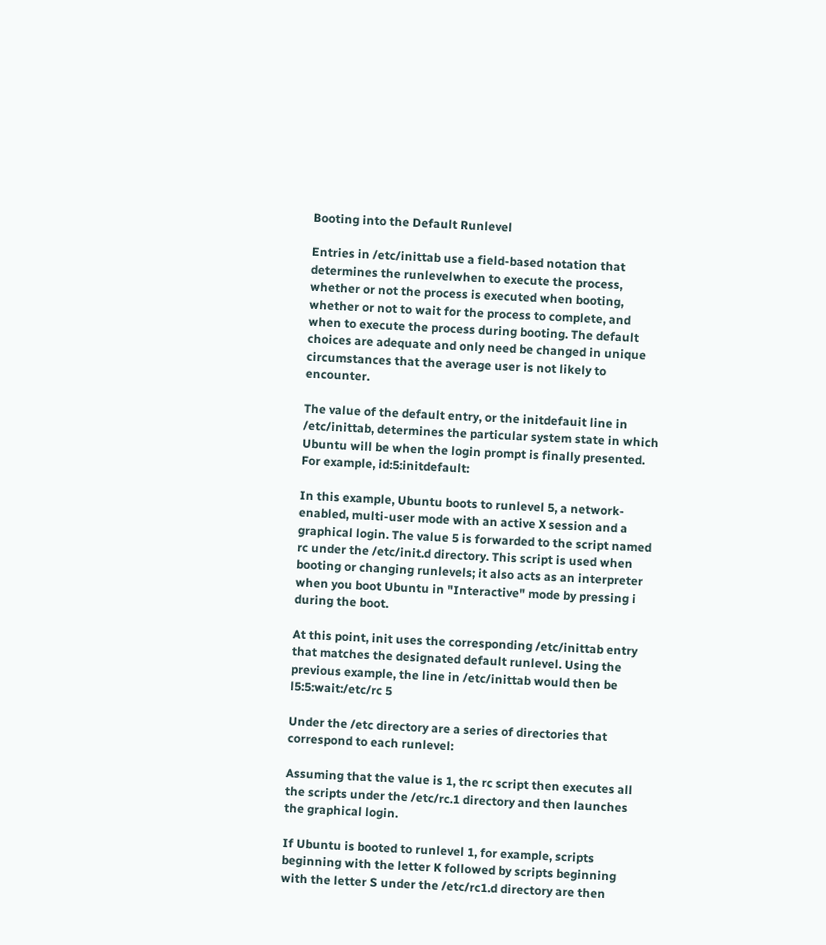Booting into the Default Runlevel

Entries in /etc/inittab use a field-based notation that determines the runlevelwhen to execute the process, whether or not the process is executed when booting, whether or not to wait for the process to complete, and when to execute the process during booting. The default choices are adequate and only need be changed in unique circumstances that the average user is not likely to encounter.

The value of the default entry, or the initdefauit line in /etc/inittab, determines the particular system state in which Ubuntu will be when the login prompt is finally presented. For example, id:5:initdefault:

In this example, Ubuntu boots to runlevel 5, a network-enabled, multi-user mode with an active X session and a graphical login. The value 5 is forwarded to the script named rc under the /etc/init.d directory. This script is used when booting or changing runlevels; it also acts as an interpreter when you boot Ubuntu in "Interactive" mode by pressing i during the boot.

At this point, init uses the corresponding /etc/inittab entry that matches the designated default runlevel. Using the previous example, the line in /etc/inittab would then be l5:5:wait:/etc/rc 5

Under the /etc directory are a series of directories that correspond to each runlevel:

Assuming that the value is 1, the rc script then executes all the scripts under the /etc/rc.1 directory and then launches the graphical login.

If Ubuntu is booted to runlevel 1, for example, scripts beginning with the letter K followed by scripts beginning with the letter S under the /etc/rc1.d directory are then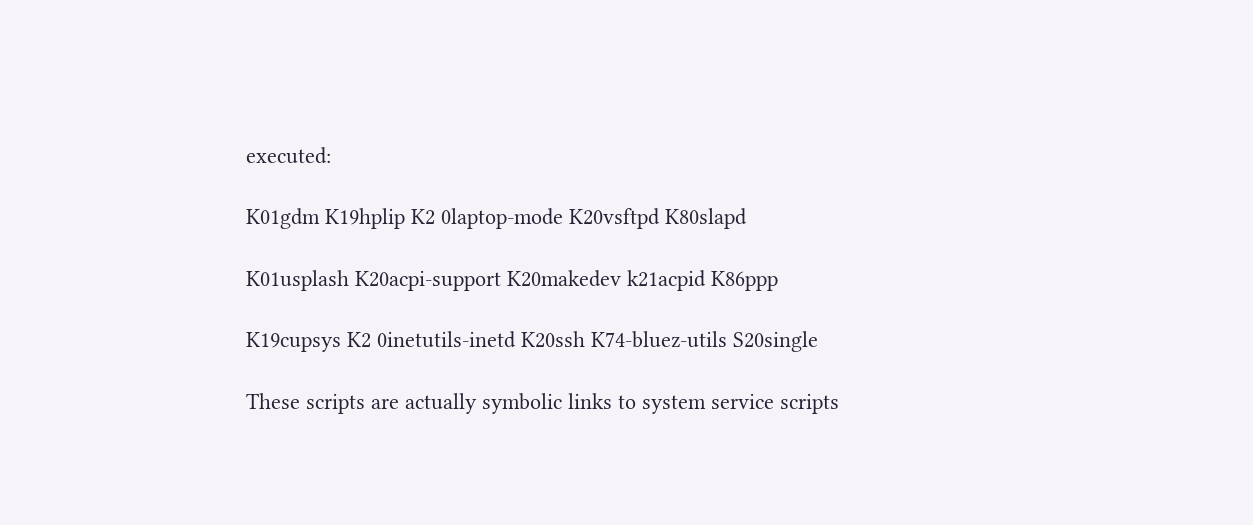executed:

K01gdm K19hplip K2 0laptop-mode K20vsftpd K80slapd

K01usplash K20acpi-support K20makedev k21acpid K86ppp

K19cupsys K2 0inetutils-inetd K20ssh K74-bluez-utils S20single

These scripts are actually symbolic links to system service scripts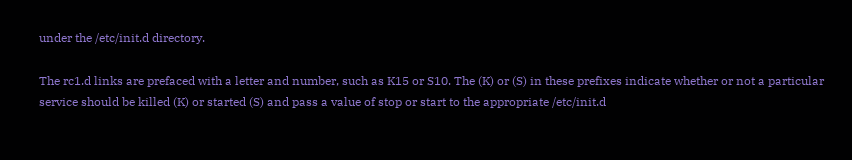under the /etc/init.d directory.

The rc1.d links are prefaced with a letter and number, such as K15 or S10. The (K) or (S) in these prefixes indicate whether or not a particular service should be killed (K) or started (S) and pass a value of stop or start to the appropriate /etc/init.d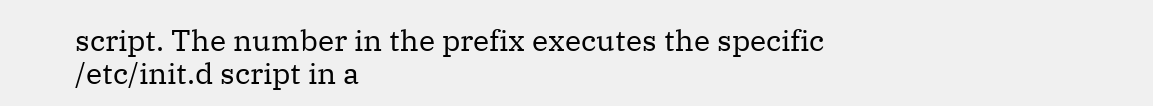script. The number in the prefix executes the specific /etc/init.d script in a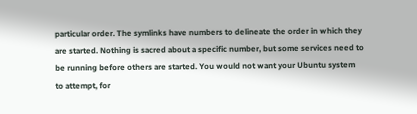particular order. The symlinks have numbers to delineate the order in which they are started. Nothing is sacred about a specific number, but some services need to be running before others are started. You would not want your Ubuntu system to attempt, for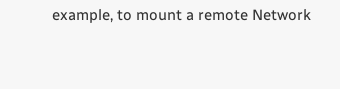example, to mount a remote Network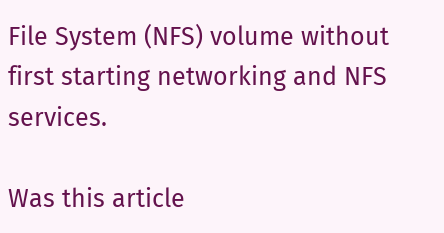File System (NFS) volume without first starting networking and NFS services.

Was this article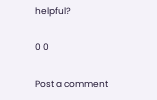helpful?

0 0

Post a comment